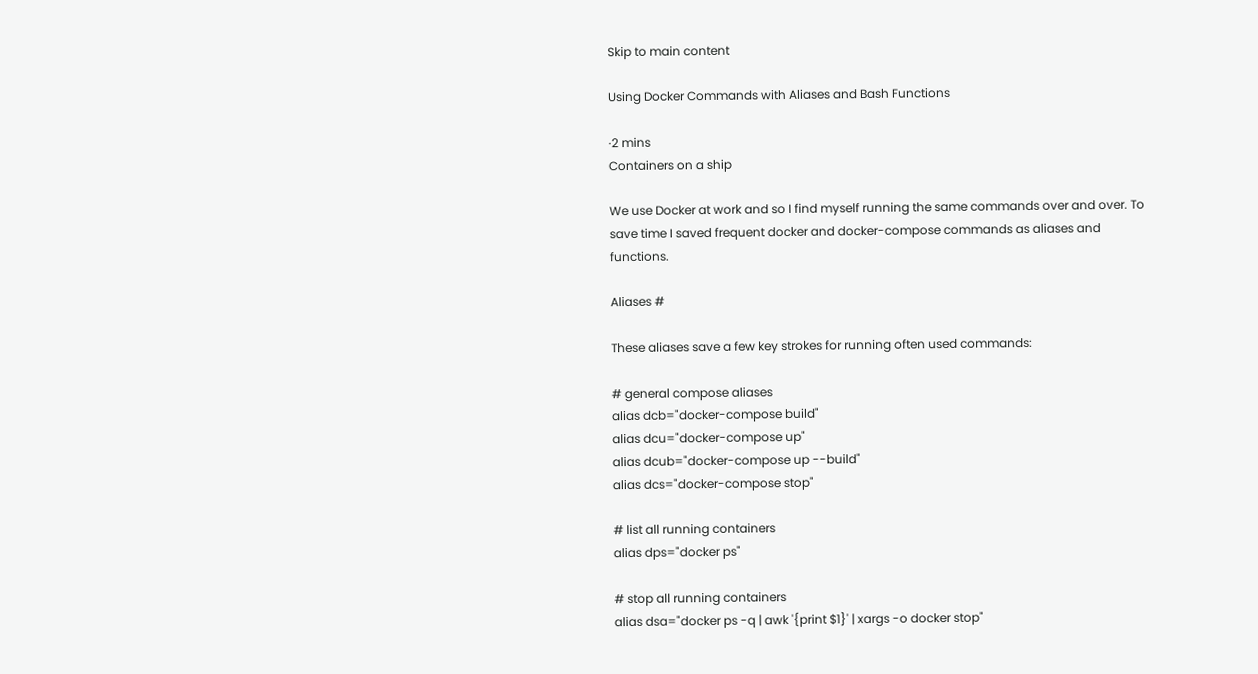Skip to main content

Using Docker Commands with Aliases and Bash Functions

·2 mins
Containers on a ship

We use Docker at work and so I find myself running the same commands over and over. To save time I saved frequent docker and docker-compose commands as aliases and functions.

Aliases #

These aliases save a few key strokes for running often used commands:

# general compose aliases
alias dcb="docker-compose build"
alias dcu="docker-compose up"
alias dcub="docker-compose up --build"
alias dcs="docker-compose stop"

# list all running containers
alias dps="docker ps"

# stop all running containers
alias dsa="docker ps -q | awk '{print $1}' | xargs -o docker stop"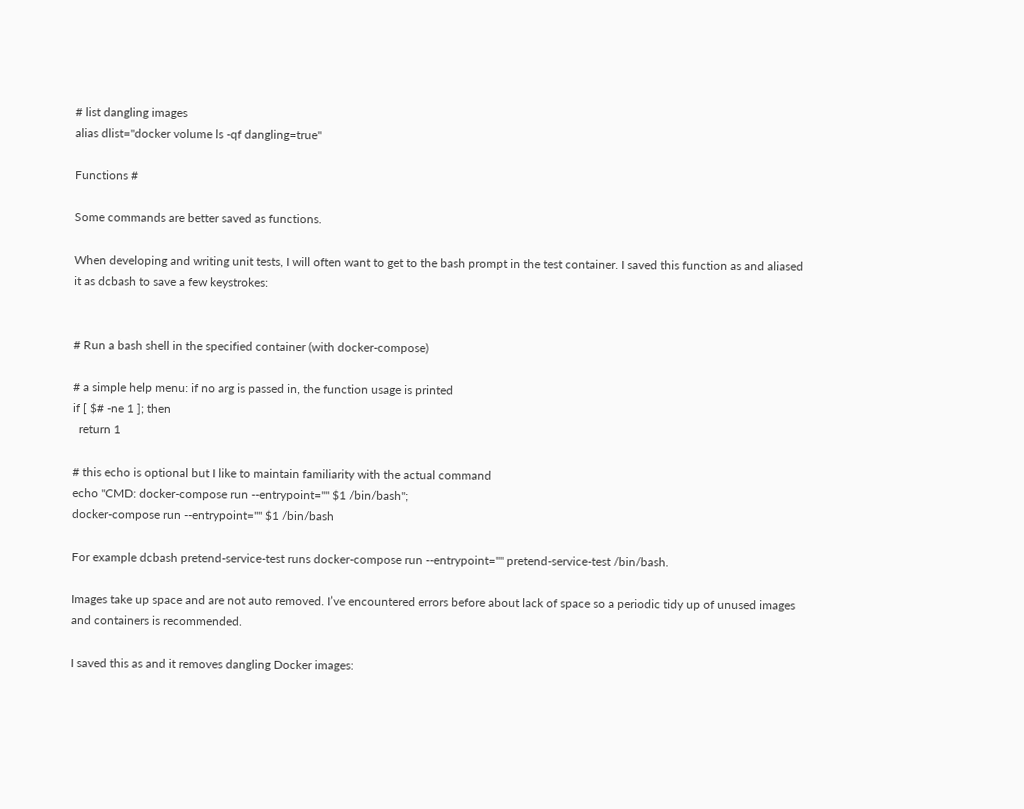# list dangling images
alias dlist="docker volume ls -qf dangling=true"

Functions #

Some commands are better saved as functions.

When developing and writing unit tests, I will often want to get to the bash prompt in the test container. I saved this function as and aliased it as dcbash to save a few keystrokes:


# Run a bash shell in the specified container (with docker-compose)

# a simple help menu: if no arg is passed in, the function usage is printed
if [ $# -ne 1 ]; then
  return 1

# this echo is optional but I like to maintain familiarity with the actual command
echo "CMD: docker-compose run --entrypoint="" $1 /bin/bash";
docker-compose run --entrypoint="" $1 /bin/bash

For example dcbash pretend-service-test runs docker-compose run --entrypoint="" pretend-service-test /bin/bash.

Images take up space and are not auto removed. I’ve encountered errors before about lack of space so a periodic tidy up of unused images and containers is recommended.

I saved this as and it removes dangling Docker images: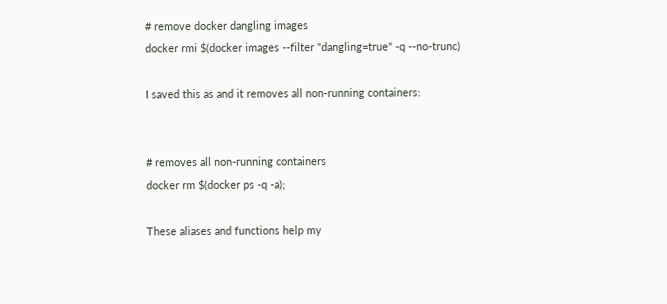# remove docker dangling images
docker rmi $(docker images --filter "dangling=true" -q --no-trunc)

I saved this as and it removes all non-running containers:


# removes all non-running containers
docker rm $(docker ps -q -a);

These aliases and functions help my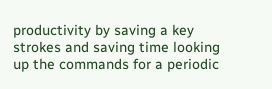productivity by saving a key strokes and saving time looking up the commands for a periodic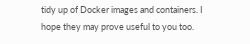tidy up of Docker images and containers. I hope they may prove useful to you too.